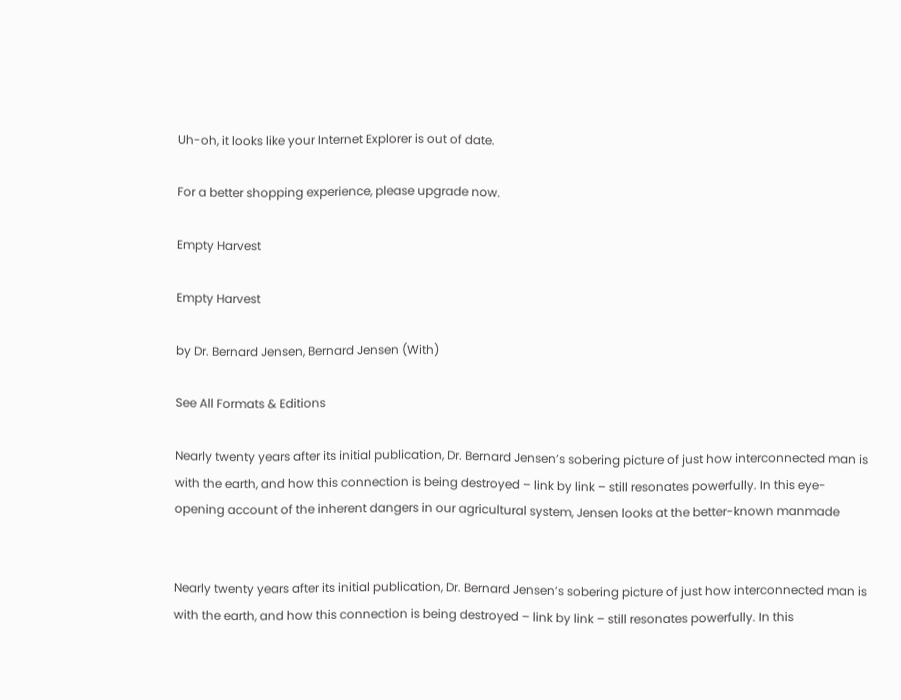Uh-oh, it looks like your Internet Explorer is out of date.

For a better shopping experience, please upgrade now.

Empty Harvest

Empty Harvest

by Dr. Bernard Jensen, Bernard Jensen (With)

See All Formats & Editions

Nearly twenty years after its initial publication, Dr. Bernard Jensen’s sobering picture of just how interconnected man is with the earth, and how this connection is being destroyed – link by link – still resonates powerfully. In this eye-opening account of the inherent dangers in our agricultural system, Jensen looks at the better-known manmade


Nearly twenty years after its initial publication, Dr. Bernard Jensen’s sobering picture of just how interconnected man is with the earth, and how this connection is being destroyed – link by link – still resonates powerfully. In this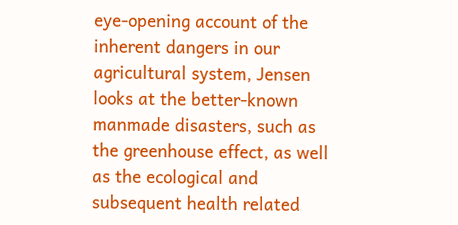eye-opening account of the inherent dangers in our agricultural system, Jensen looks at the better-known manmade disasters, such as the greenhouse effect, as well as the ecological and subsequent health related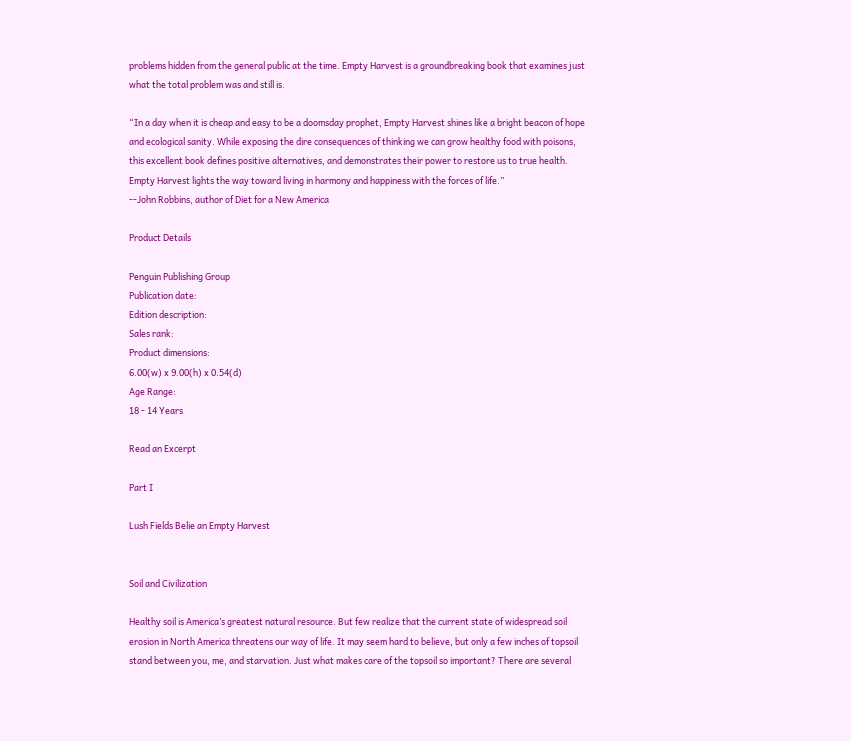problems hidden from the general public at the time. Empty Harvest is a groundbreaking book that examines just what the total problem was and still is.

“In a day when it is cheap and easy to be a doomsday prophet, Empty Harvest shines like a bright beacon of hope and ecological sanity. While exposing the dire consequences of thinking we can grow healthy food with poisons, this excellent book defines positive alternatives, and demonstrates their power to restore us to true health. Empty Harvest lights the way toward living in harmony and happiness with the forces of life.”
--John Robbins, author of Diet for a New America

Product Details

Penguin Publishing Group
Publication date:
Edition description:
Sales rank:
Product dimensions:
6.00(w) x 9.00(h) x 0.54(d)
Age Range:
18 - 14 Years

Read an Excerpt

Part I

Lush Fields Belie an Empty Harvest


Soil and Civilization

Healthy soil is America’s greatest natural resource. But few realize that the current state of widespread soil erosion in North America threatens our way of life. It may seem hard to believe, but only a few inches of topsoil stand between you, me, and starvation. Just what makes care of the topsoil so important? There are several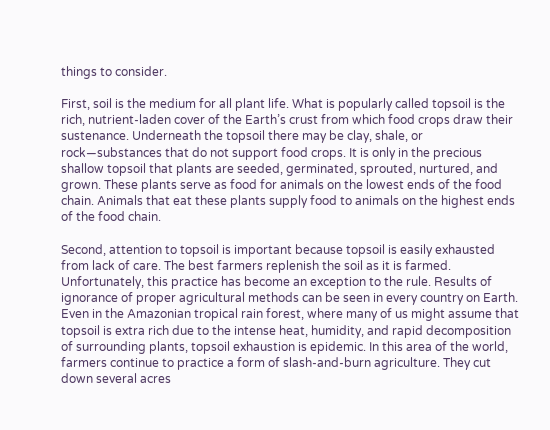things to consider.

First, soil is the medium for all plant life. What is popularly called topsoil is the rich, nutrient-laden cover of the Earth’s crust from which food crops draw their sustenance. Underneath the topsoil there may be clay, shale, or rock—substances that do not support food crops. It is only in the precious shallow topsoil that plants are seeded, germinated, sprouted, nurtured, and grown. These plants serve as food for animals on the lowest ends of the food chain. Animals that eat these plants supply food to animals on the highest ends of the food chain.

Second, attention to topsoil is important because topsoil is easily exhausted from lack of care. The best farmers replenish the soil as it is farmed. Unfortunately, this practice has become an exception to the rule. Results of ignorance of proper agricultural methods can be seen in every country on Earth. Even in the Amazonian tropical rain forest, where many of us might assume that topsoil is extra rich due to the intense heat, humidity, and rapid decomposition of surrounding plants, topsoil exhaustion is epidemic. In this area of the world, farmers continue to practice a form of slash-and-burn agriculture. They cut down several acres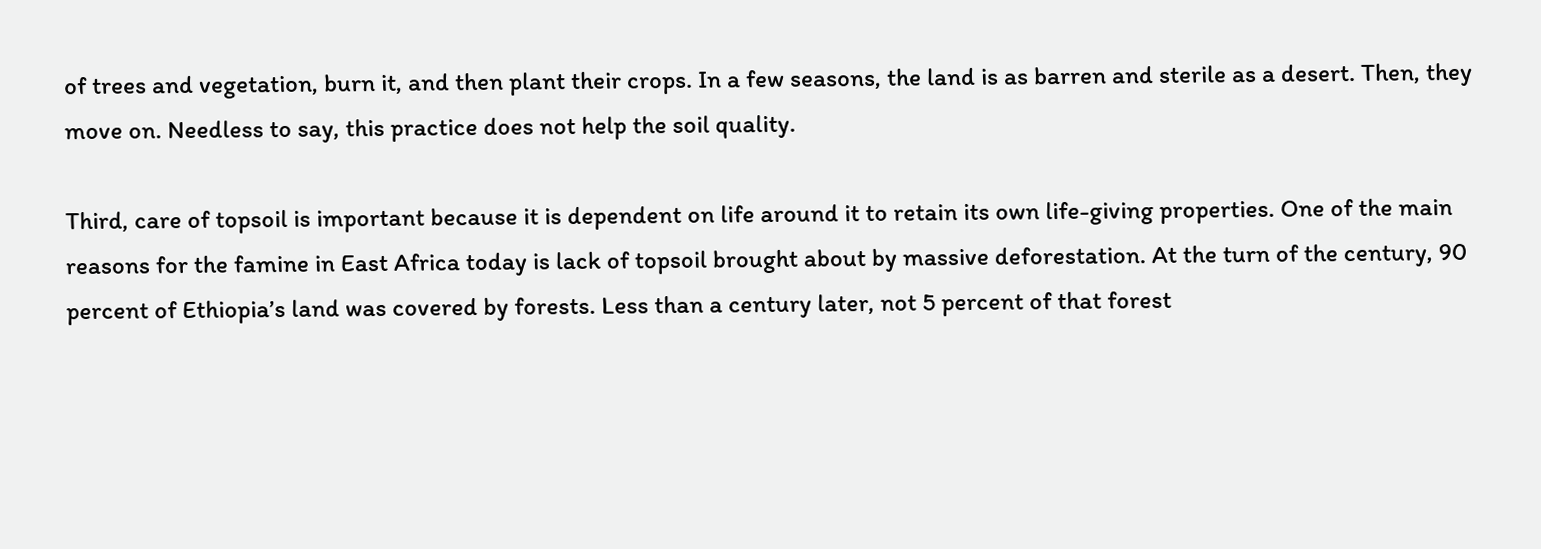of trees and vegetation, burn it, and then plant their crops. In a few seasons, the land is as barren and sterile as a desert. Then, they move on. Needless to say, this practice does not help the soil quality.

Third, care of topsoil is important because it is dependent on life around it to retain its own life-giving properties. One of the main reasons for the famine in East Africa today is lack of topsoil brought about by massive deforestation. At the turn of the century, 90 percent of Ethiopia’s land was covered by forests. Less than a century later, not 5 percent of that forest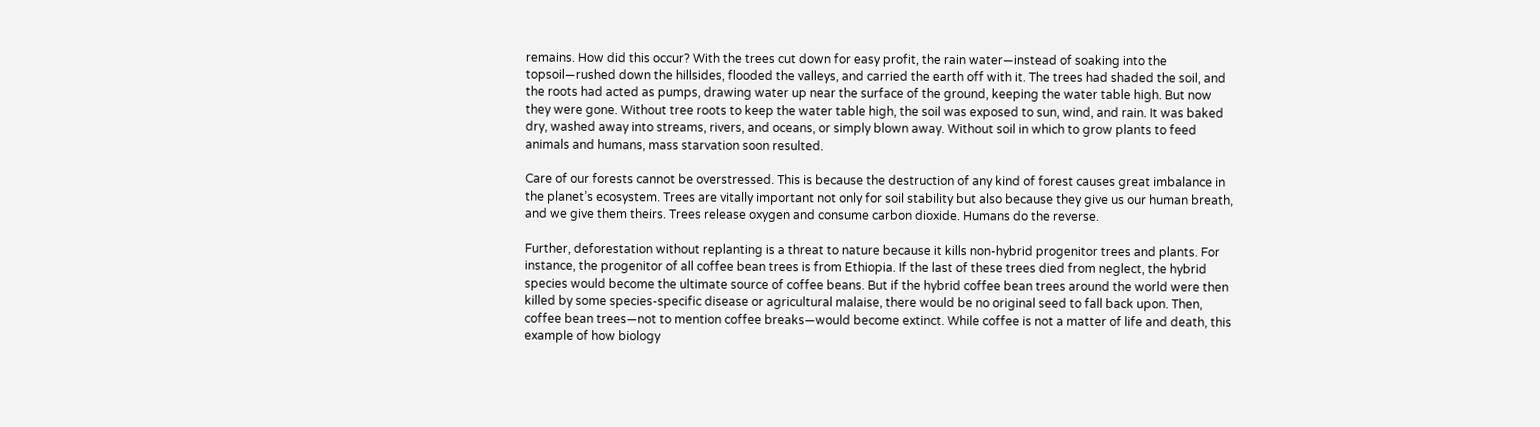remains. How did this occur? With the trees cut down for easy profit, the rain water—instead of soaking into the topsoil—rushed down the hillsides, flooded the valleys, and carried the earth off with it. The trees had shaded the soil, and the roots had acted as pumps, drawing water up near the surface of the ground, keeping the water table high. But now they were gone. Without tree roots to keep the water table high, the soil was exposed to sun, wind, and rain. It was baked dry, washed away into streams, rivers, and oceans, or simply blown away. Without soil in which to grow plants to feed animals and humans, mass starvation soon resulted.

Care of our forests cannot be overstressed. This is because the destruction of any kind of forest causes great imbalance in the planet’s ecosystem. Trees are vitally important not only for soil stability but also because they give us our human breath, and we give them theirs. Trees release oxygen and consume carbon dioxide. Humans do the reverse.

Further, deforestation without replanting is a threat to nature because it kills non-hybrid progenitor trees and plants. For instance, the progenitor of all coffee bean trees is from Ethiopia. If the last of these trees died from neglect, the hybrid species would become the ultimate source of coffee beans. But if the hybrid coffee bean trees around the world were then killed by some species-specific disease or agricultural malaise, there would be no original seed to fall back upon. Then, coffee bean trees—not to mention coffee breaks—would become extinct. While coffee is not a matter of life and death, this example of how biology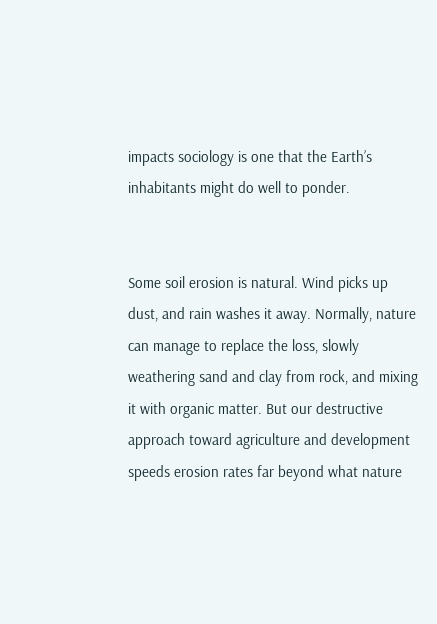impacts sociology is one that the Earth’s inhabitants might do well to ponder.


Some soil erosion is natural. Wind picks up dust, and rain washes it away. Normally, nature can manage to replace the loss, slowly weathering sand and clay from rock, and mixing it with organic matter. But our destructive approach toward agriculture and development speeds erosion rates far beyond what nature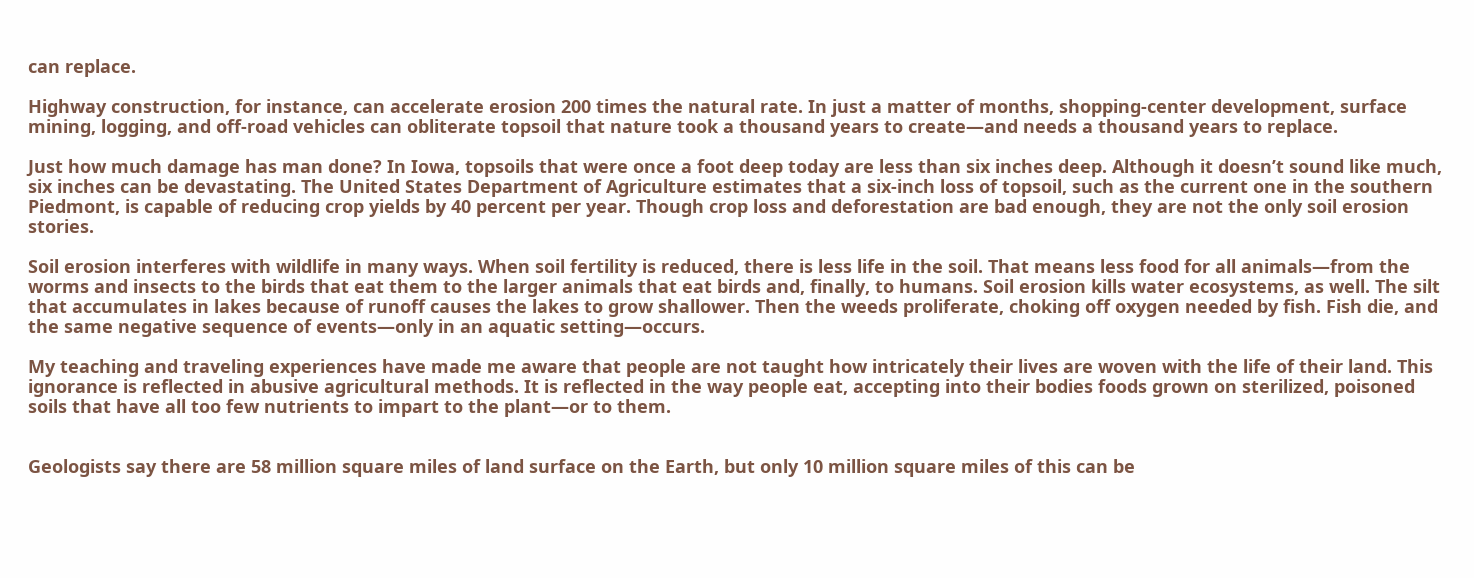can replace.

Highway construction, for instance, can accelerate erosion 200 times the natural rate. In just a matter of months, shopping-center development, surface mining, logging, and off-road vehicles can obliterate topsoil that nature took a thousand years to create—and needs a thousand years to replace.

Just how much damage has man done? In Iowa, topsoils that were once a foot deep today are less than six inches deep. Although it doesn’t sound like much, six inches can be devastating. The United States Department of Agriculture estimates that a six-inch loss of topsoil, such as the current one in the southern Piedmont, is capable of reducing crop yields by 40 percent per year. Though crop loss and deforestation are bad enough, they are not the only soil erosion stories.

Soil erosion interferes with wildlife in many ways. When soil fertility is reduced, there is less life in the soil. That means less food for all animals—from the worms and insects to the birds that eat them to the larger animals that eat birds and, finally, to humans. Soil erosion kills water ecosystems, as well. The silt that accumulates in lakes because of runoff causes the lakes to grow shallower. Then the weeds proliferate, choking off oxygen needed by fish. Fish die, and the same negative sequence of events—only in an aquatic setting—occurs.

My teaching and traveling experiences have made me aware that people are not taught how intricately their lives are woven with the life of their land. This ignorance is reflected in abusive agricultural methods. It is reflected in the way people eat, accepting into their bodies foods grown on sterilized, poisoned soils that have all too few nutrients to impart to the plant—or to them.


Geologists say there are 58 million square miles of land surface on the Earth, but only 10 million square miles of this can be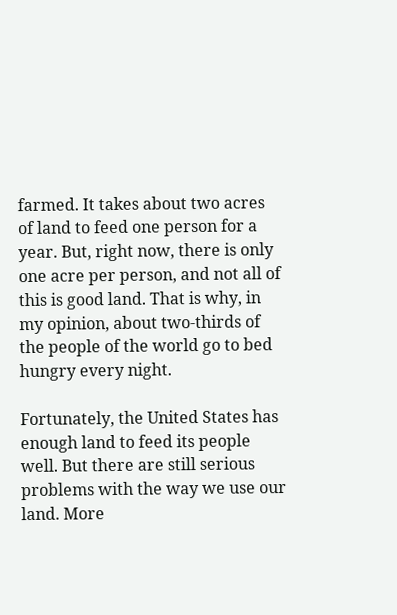farmed. It takes about two acres of land to feed one person for a year. But, right now, there is only one acre per person, and not all of this is good land. That is why, in my opinion, about two-thirds of the people of the world go to bed hungry every night.

Fortunately, the United States has enough land to feed its people well. But there are still serious problems with the way we use our land. More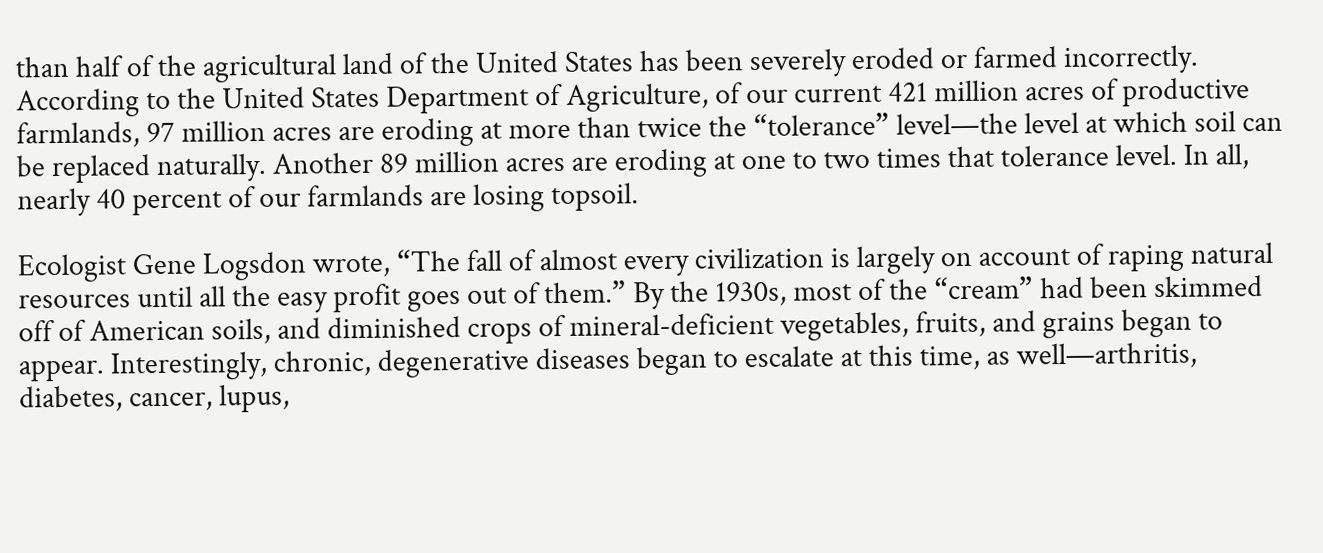than half of the agricultural land of the United States has been severely eroded or farmed incorrectly. According to the United States Department of Agriculture, of our current 421 million acres of productive farmlands, 97 million acres are eroding at more than twice the “tolerance” level—the level at which soil can be replaced naturally. Another 89 million acres are eroding at one to two times that tolerance level. In all, nearly 40 percent of our farmlands are losing topsoil.

Ecologist Gene Logsdon wrote, “The fall of almost every civilization is largely on account of raping natural resources until all the easy profit goes out of them.” By the 1930s, most of the “cream” had been skimmed off of American soils, and diminished crops of mineral-deficient vegetables, fruits, and grains began to appear. Interestingly, chronic, degenerative diseases began to escalate at this time, as well—arthritis, diabetes, cancer, lupus,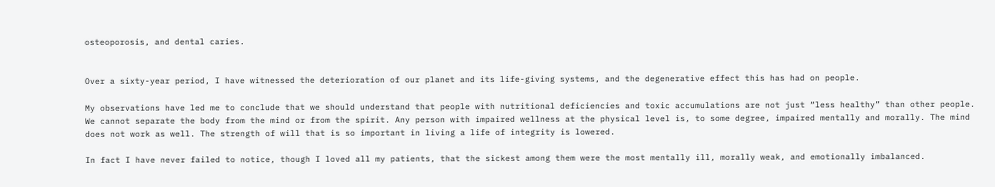osteoporosis, and dental caries.


Over a sixty-year period, I have witnessed the deterioration of our planet and its life-giving systems, and the degenerative effect this has had on people.

My observations have led me to conclude that we should understand that people with nutritional deficiencies and toxic accumulations are not just “less healthy” than other people. We cannot separate the body from the mind or from the spirit. Any person with impaired wellness at the physical level is, to some degree, impaired mentally and morally. The mind does not work as well. The strength of will that is so important in living a life of integrity is lowered.

In fact I have never failed to notice, though I loved all my patients, that the sickest among them were the most mentally ill, morally weak, and emotionally imbalanced.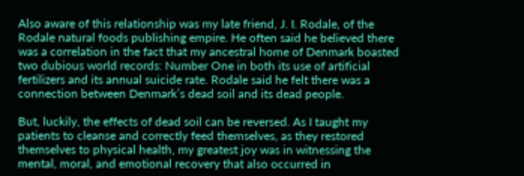Also aware of this relationship was my late friend, J. I. Rodale, of the Rodale natural foods publishing empire. He often said he believed there was a correlation in the fact that my ancestral home of Denmark boasted two dubious world records: Number One in both its use of artificial fertilizers and its annual suicide rate. Rodale said he felt there was a connection between Denmark’s dead soil and its dead people.

But, luckily, the effects of dead soil can be reversed. As I taught my patients to cleanse and correctly feed themselves, as they restored themselves to physical health, my greatest joy was in witnessing the mental, moral, and emotional recovery that also occurred in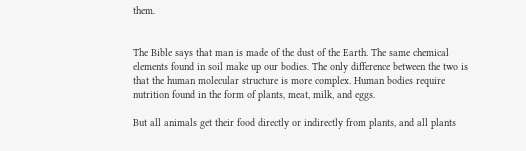them.


The Bible says that man is made of the dust of the Earth. The same chemical elements found in soil make up our bodies. The only difference between the two is that the human molecular structure is more complex. Human bodies require nutrition found in the form of plants, meat, milk, and eggs.

But all animals get their food directly or indirectly from plants, and all plants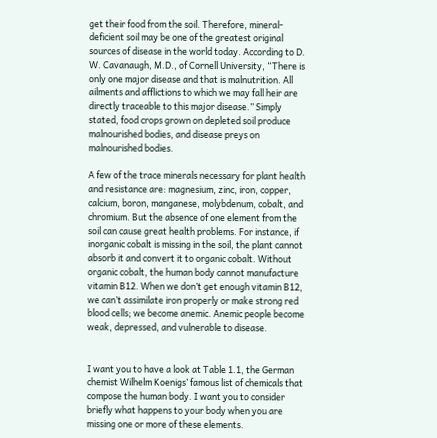get their food from the soil. Therefore, mineral-deficient soil may be one of the greatest original sources of disease in the world today. According to D. W. Cavanaugh, M.D., of Cornell University, “There is only one major disease and that is malnutrition. All ailments and afflictions to which we may fall heir are directly traceable to this major disease.” Simply stated, food crops grown on depleted soil produce malnourished bodies, and disease preys on malnourished bodies.

A few of the trace minerals necessary for plant health and resistance are: magnesium, zinc, iron, copper, calcium, boron, manganese, molybdenum, cobalt, and chromium. But the absence of one element from the soil can cause great health problems. For instance, if inorganic cobalt is missing in the soil, the plant cannot absorb it and convert it to organic cobalt. Without organic cobalt, the human body cannot manufacture vitamin B12. When we don’t get enough vitamin B12, we can’t assimilate iron properly or make strong red blood cells; we become anemic. Anemic people become weak, depressed, and vulnerable to disease.


I want you to have a look at Table 1.1, the German chemist Wilhelm Koenigs’ famous list of chemicals that compose the human body. I want you to consider briefly what happens to your body when you are missing one or more of these elements.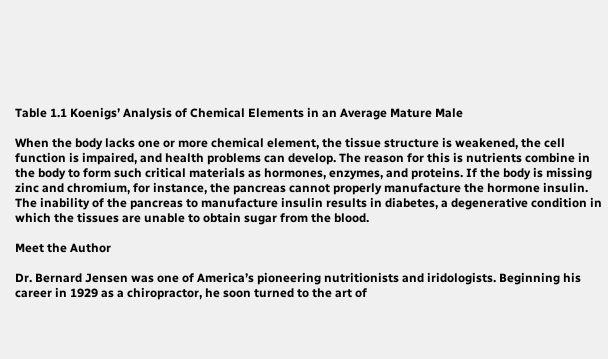Table 1.1 Koenigs’ Analysis of Chemical Elements in an Average Mature Male

When the body lacks one or more chemical element, the tissue structure is weakened, the cell function is impaired, and health problems can develop. The reason for this is nutrients combine in the body to form such critical materials as hormones, enzymes, and proteins. If the body is missing zinc and chromium, for instance, the pancreas cannot properly manufacture the hormone insulin. The inability of the pancreas to manufacture insulin results in diabetes, a degenerative condition in which the tissues are unable to obtain sugar from the blood.

Meet the Author

Dr. Bernard Jensen was one of America’s pioneering nutritionists and iridologists. Beginning his career in 1929 as a chiropractor, he soon turned to the art of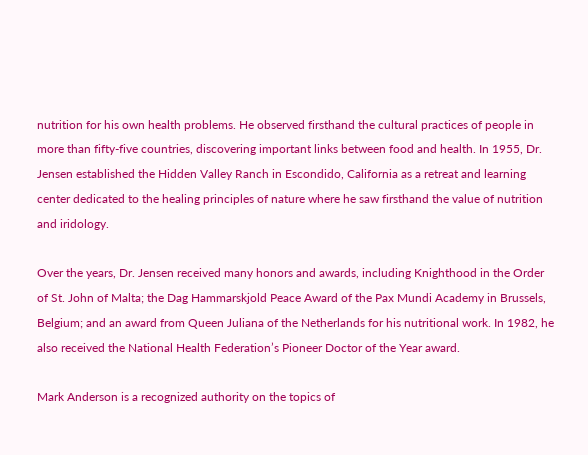nutrition for his own health problems. He observed firsthand the cultural practices of people in more than fifty-five countries, discovering important links between food and health. In 1955, Dr. Jensen established the Hidden Valley Ranch in Escondido, California as a retreat and learning center dedicated to the healing principles of nature where he saw firsthand the value of nutrition and iridology.

Over the years, Dr. Jensen received many honors and awards, including Knighthood in the Order of St. John of Malta; the Dag Hammarskjold Peace Award of the Pax Mundi Academy in Brussels, Belgium; and an award from Queen Juliana of the Netherlands for his nutritional work. In 1982, he also received the National Health Federation’s Pioneer Doctor of the Year award.

Mark Anderson is a recognized authority on the topics of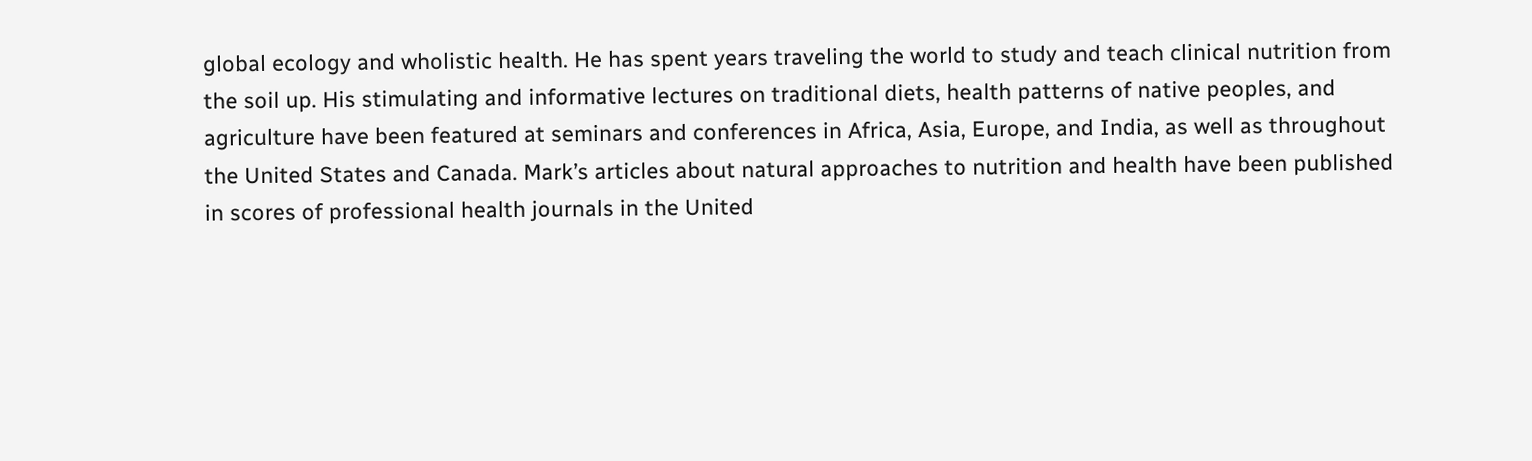global ecology and wholistic health. He has spent years traveling the world to study and teach clinical nutrition from the soil up. His stimulating and informative lectures on traditional diets, health patterns of native peoples, and agriculture have been featured at seminars and conferences in Africa, Asia, Europe, and India, as well as throughout the United States and Canada. Mark’s articles about natural approaches to nutrition and health have been published in scores of professional health journals in the United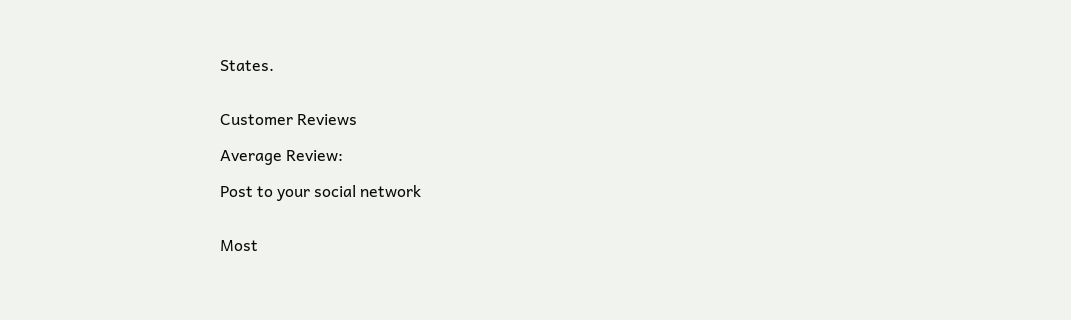States.


Customer Reviews

Average Review:

Post to your social network


Most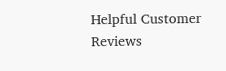Helpful Customer Reviews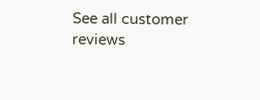See all customer reviews